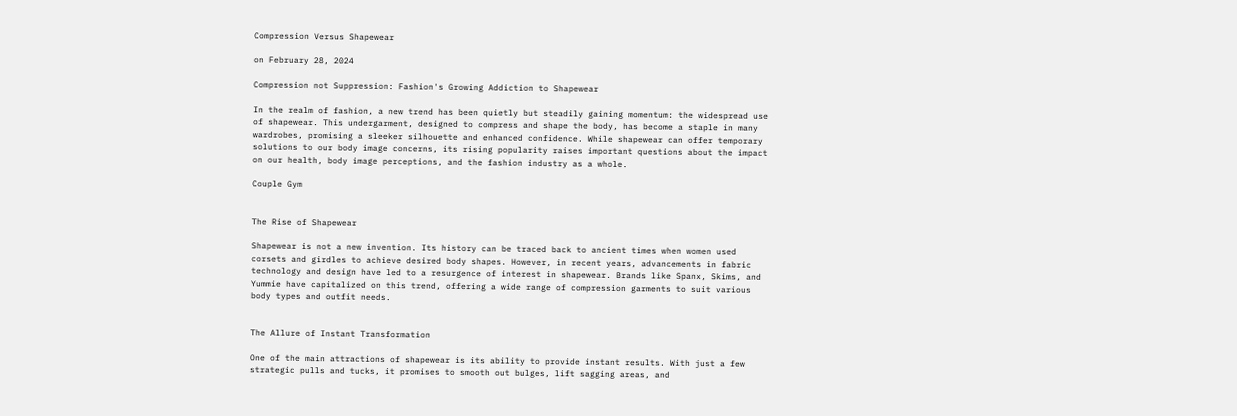Compression Versus Shapewear

on February 28, 2024

Compression not Suppression: Fashion's Growing Addiction to Shapewear

In the realm of fashion, a new trend has been quietly but steadily gaining momentum: the widespread use of shapewear. This undergarment, designed to compress and shape the body, has become a staple in many wardrobes, promising a sleeker silhouette and enhanced confidence. While shapewear can offer temporary solutions to our body image concerns, its rising popularity raises important questions about the impact on our health, body image perceptions, and the fashion industry as a whole.

Couple Gym


The Rise of Shapewear

Shapewear is not a new invention. Its history can be traced back to ancient times when women used corsets and girdles to achieve desired body shapes. However, in recent years, advancements in fabric technology and design have led to a resurgence of interest in shapewear. Brands like Spanx, Skims, and Yummie have capitalized on this trend, offering a wide range of compression garments to suit various body types and outfit needs.


The Allure of Instant Transformation

One of the main attractions of shapewear is its ability to provide instant results. With just a few strategic pulls and tucks, it promises to smooth out bulges, lift sagging areas, and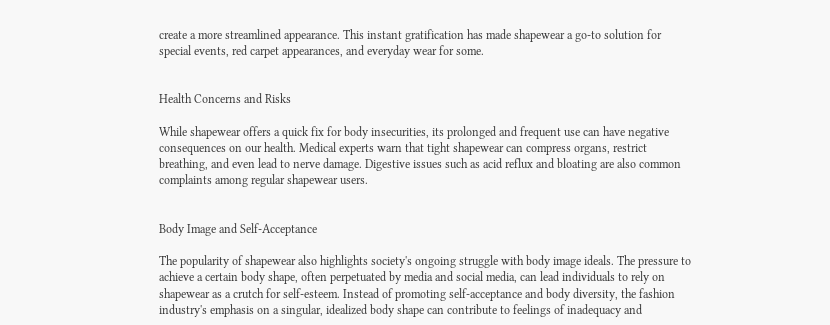create a more streamlined appearance. This instant gratification has made shapewear a go-to solution for special events, red carpet appearances, and everyday wear for some.


Health Concerns and Risks

While shapewear offers a quick fix for body insecurities, its prolonged and frequent use can have negative consequences on our health. Medical experts warn that tight shapewear can compress organs, restrict breathing, and even lead to nerve damage. Digestive issues such as acid reflux and bloating are also common complaints among regular shapewear users.


Body Image and Self-Acceptance

The popularity of shapewear also highlights society's ongoing struggle with body image ideals. The pressure to achieve a certain body shape, often perpetuated by media and social media, can lead individuals to rely on shapewear as a crutch for self-esteem. Instead of promoting self-acceptance and body diversity, the fashion industry's emphasis on a singular, idealized body shape can contribute to feelings of inadequacy and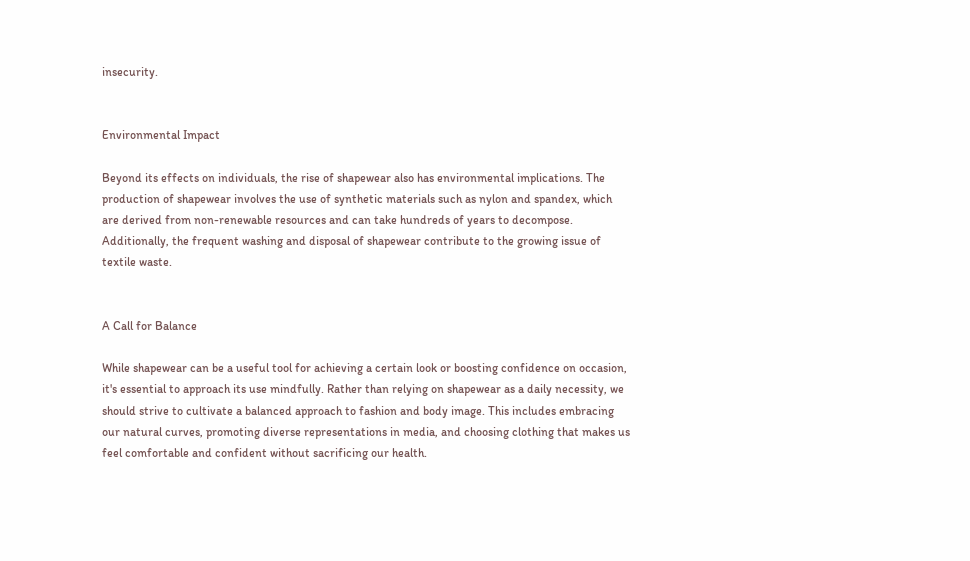insecurity.


Environmental Impact

Beyond its effects on individuals, the rise of shapewear also has environmental implications. The production of shapewear involves the use of synthetic materials such as nylon and spandex, which are derived from non-renewable resources and can take hundreds of years to decompose. Additionally, the frequent washing and disposal of shapewear contribute to the growing issue of textile waste.


A Call for Balance

While shapewear can be a useful tool for achieving a certain look or boosting confidence on occasion, it's essential to approach its use mindfully. Rather than relying on shapewear as a daily necessity, we should strive to cultivate a balanced approach to fashion and body image. This includes embracing our natural curves, promoting diverse representations in media, and choosing clothing that makes us feel comfortable and confident without sacrificing our health.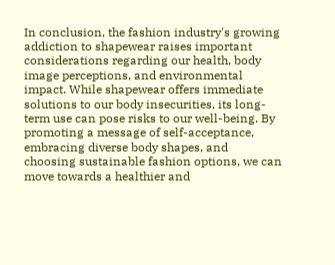In conclusion, the fashion industry's growing addiction to shapewear raises important considerations regarding our health, body image perceptions, and environmental impact. While shapewear offers immediate solutions to our body insecurities, its long-term use can pose risks to our well-being. By promoting a message of self-acceptance, embracing diverse body shapes, and choosing sustainable fashion options, we can move towards a healthier and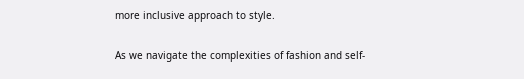more inclusive approach to style.

As we navigate the complexities of fashion and self-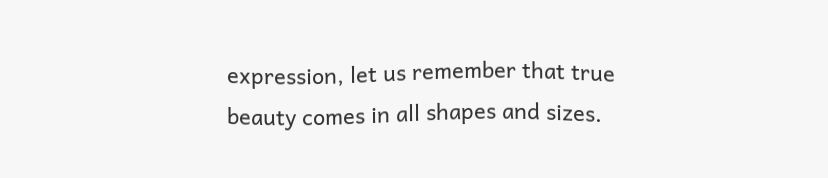expression, let us remember that true beauty comes in all shapes and sizes.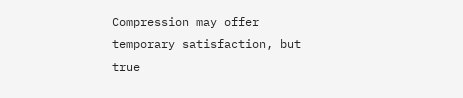Compression may offer temporary satisfaction, but true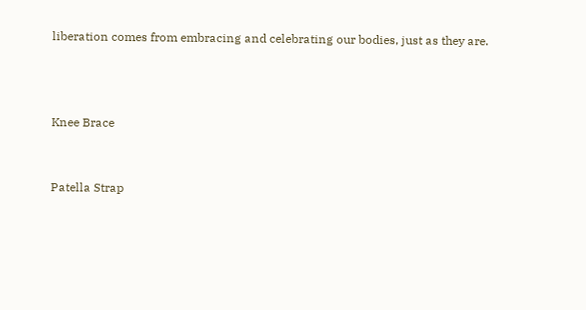liberation comes from embracing and celebrating our bodies, just as they are.



Knee Brace


Patella Strap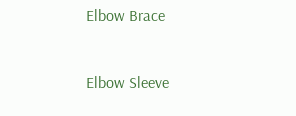Elbow Brace


Elbow Sleeve